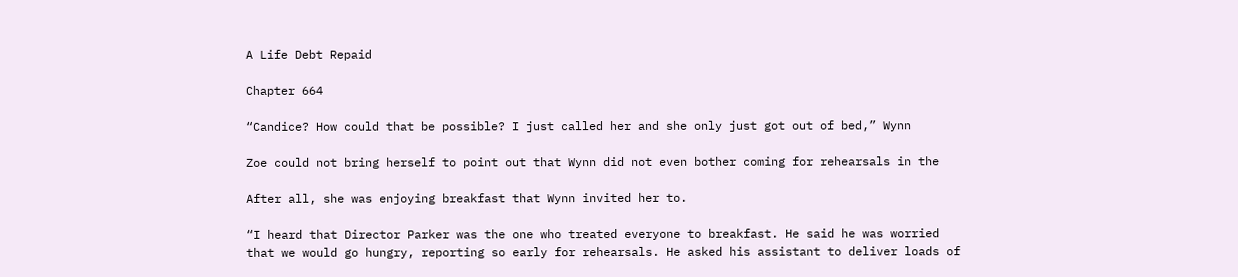A Life Debt Repaid

Chapter 664

“Candice? How could that be possible? I just called her and she only just got out of bed,” Wynn

Zoe could not bring herself to point out that Wynn did not even bother coming for rehearsals in the

After all, she was enjoying breakfast that Wynn invited her to.

“I heard that Director Parker was the one who treated everyone to breakfast. He said he was worried
that we would go hungry, reporting so early for rehearsals. He asked his assistant to deliver loads of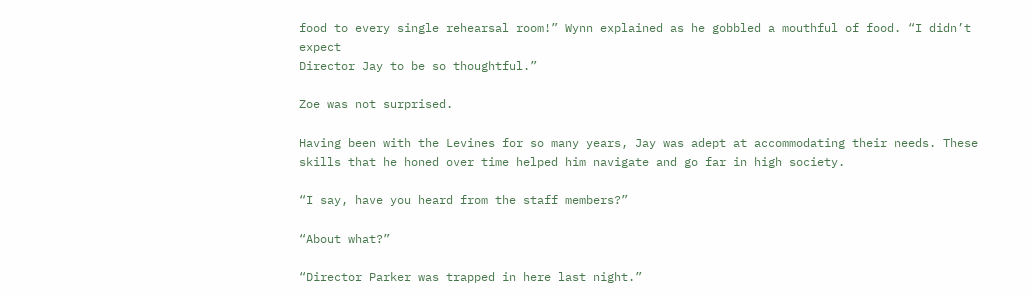food to every single rehearsal room!” Wynn explained as he gobbled a mouthful of food. “I didn’t expect
Director Jay to be so thoughtful.”

Zoe was not surprised.

Having been with the Levines for so many years, Jay was adept at accommodating their needs. These
skills that he honed over time helped him navigate and go far in high society.

“I say, have you heard from the staff members?”

“About what?”

“Director Parker was trapped in here last night.”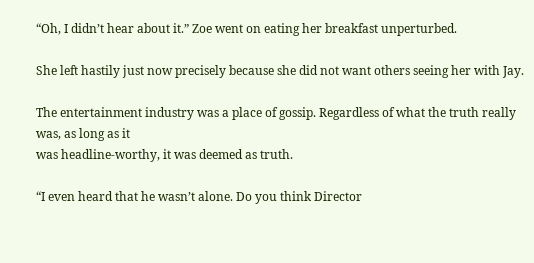“Oh, I didn’t hear about it.” Zoe went on eating her breakfast unperturbed.

She left hastily just now precisely because she did not want others seeing her with Jay.

The entertainment industry was a place of gossip. Regardless of what the truth really was, as long as it
was headline-worthy, it was deemed as truth.

“I even heard that he wasn’t alone. Do you think Director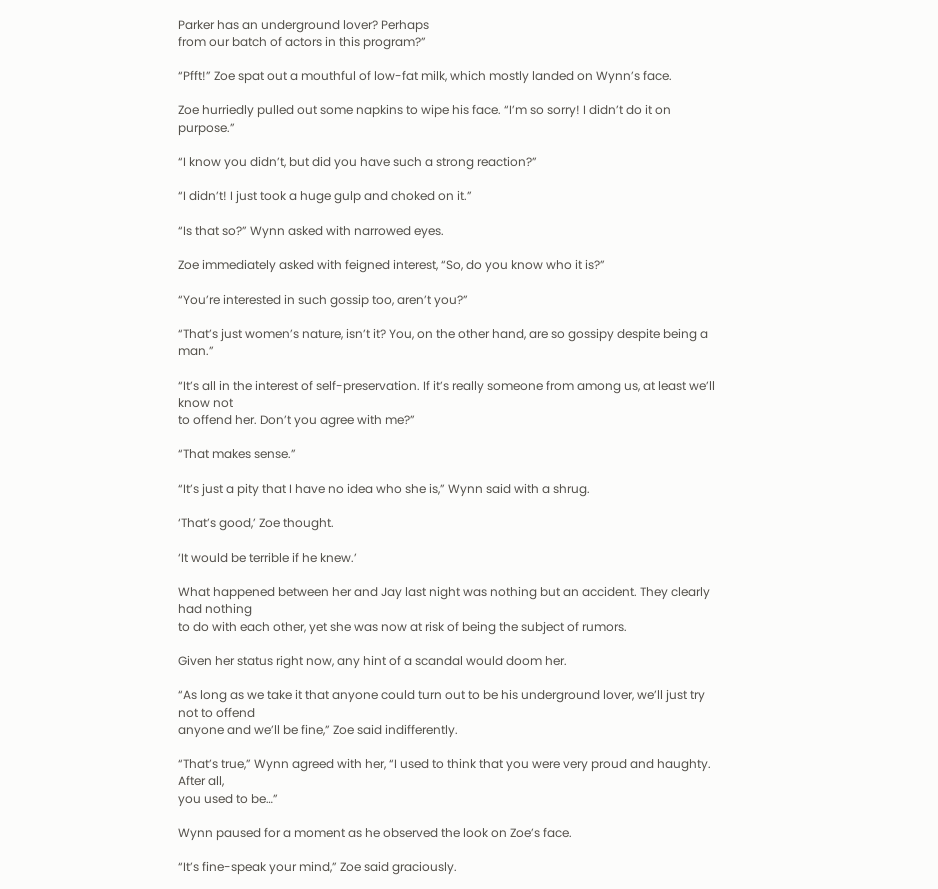Parker has an underground lover? Perhaps
from our batch of actors in this program?”

“Pfft!” Zoe spat out a mouthful of low-fat milk, which mostly landed on Wynn’s face.

Zoe hurriedly pulled out some napkins to wipe his face. “I’m so sorry! I didn’t do it on purpose.”

“I know you didn’t, but did you have such a strong reaction?”

“I didn’t! I just took a huge gulp and choked on it.”

“Is that so?” Wynn asked with narrowed eyes.

Zoe immediately asked with feigned interest, “So, do you know who it is?”

“You’re interested in such gossip too, aren’t you?”

“That’s just women’s nature, isn’t it? You, on the other hand, are so gossipy despite being a man.”

“It’s all in the interest of self-preservation. If it’s really someone from among us, at least we’ll know not
to offend her. Don’t you agree with me?”

“That makes sense.”

“It’s just a pity that I have no idea who she is,” Wynn said with a shrug.

‘That’s good,’ Zoe thought.

‘It would be terrible if he knew.’

What happened between her and Jay last night was nothing but an accident. They clearly had nothing
to do with each other, yet she was now at risk of being the subject of rumors.

Given her status right now, any hint of a scandal would doom her.

“As long as we take it that anyone could turn out to be his underground lover, we’ll just try not to offend
anyone and we’ll be fine,” Zoe said indifferently.

“That’s true,” Wynn agreed with her, “I used to think that you were very proud and haughty. After all,
you used to be…”

Wynn paused for a moment as he observed the look on Zoe’s face.

“It’s fine-speak your mind,” Zoe said graciously.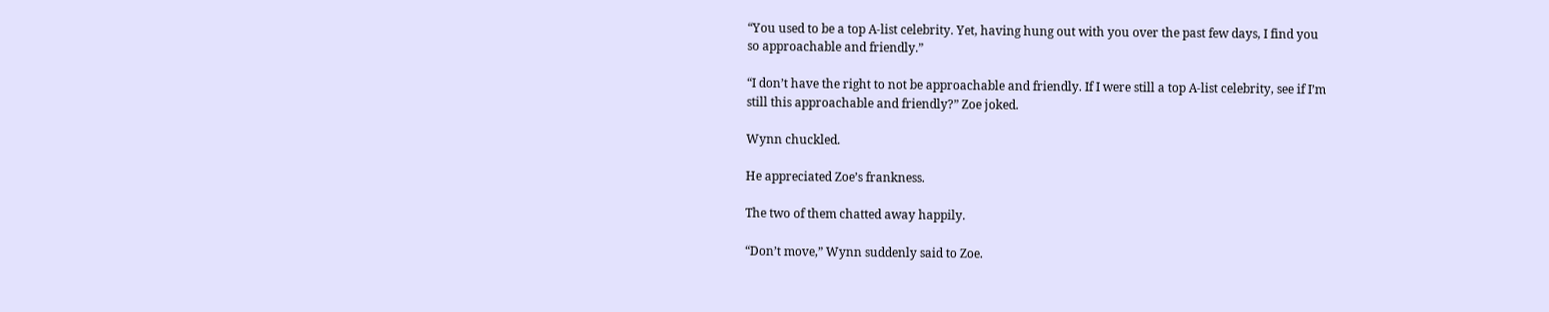“You used to be a top A-list celebrity. Yet, having hung out with you over the past few days, I find you
so approachable and friendly.”

“I don’t have the right to not be approachable and friendly. If I were still a top A-list celebrity, see if I’m
still this approachable and friendly?” Zoe joked.

Wynn chuckled.

He appreciated Zoe’s frankness.

The two of them chatted away happily.

“Don’t move,” Wynn suddenly said to Zoe.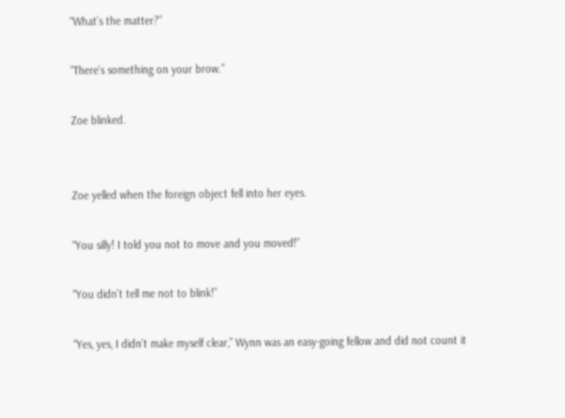“What’s the matter?”

“There’s something on your brow.”

Zoe blinked.


Zoe yelled when the foreign object fell into her eyes.

“You silly! I told you not to move and you moved!”

“You didn’t tell me not to blink!”

“Yes, yes, I didn’t make myself clear,” Wynn was an easy-going fellow and did not count it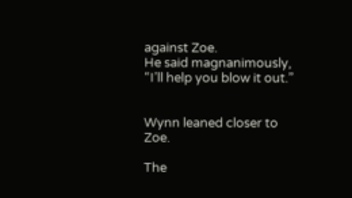against Zoe.
He said magnanimously, “I’ll help you blow it out.”


Wynn leaned closer to Zoe.

The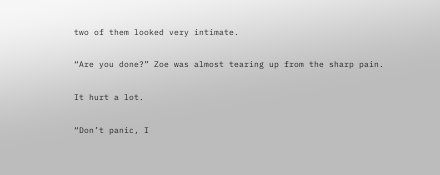two of them looked very intimate.

“Are you done?” Zoe was almost tearing up from the sharp pain.

It hurt a lot.

“Don’t panic, I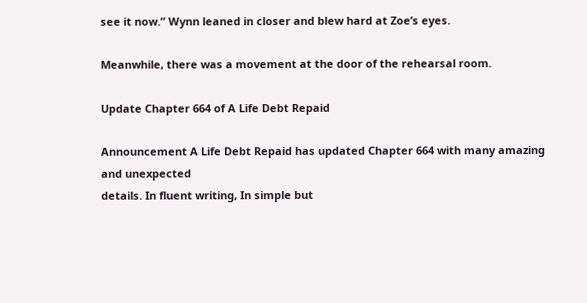see it now.” Wynn leaned in closer and blew hard at Zoe’s eyes.

Meanwhile, there was a movement at the door of the rehearsal room.

Update Chapter 664 of A Life Debt Repaid

Announcement A Life Debt Repaid has updated Chapter 664 with many amazing and unexpected
details. In fluent writing, In simple but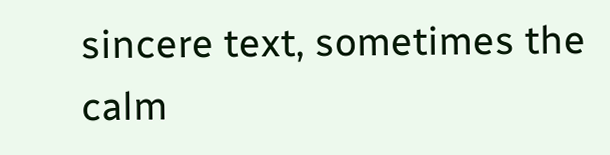sincere text, sometimes the calm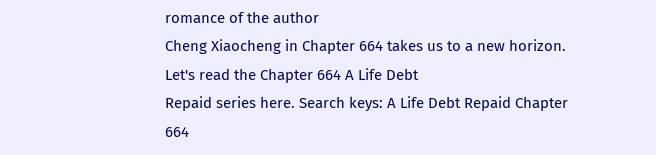romance of the author
Cheng Xiaocheng in Chapter 664 takes us to a new horizon. Let's read the Chapter 664 A Life Debt
Repaid series here. Search keys: A Life Debt Repaid Chapter 664